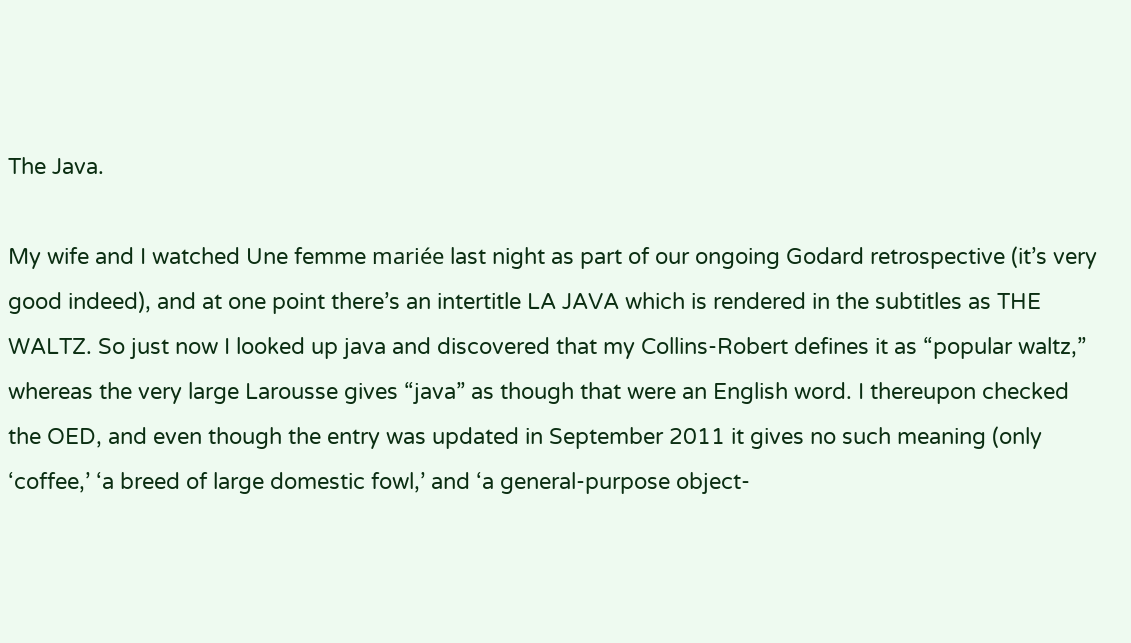The Java.

My wife and I watched Une femme mariée last night as part of our ongoing Godard retrospective (it’s very good indeed), and at one point there’s an intertitle LA JAVA which is rendered in the subtitles as THE WALTZ. So just now I looked up java and discovered that my Collins-Robert defines it as “popular waltz,” whereas the very large Larousse gives “java” as though that were an English word. I thereupon checked the OED, and even though the entry was updated in September 2011 it gives no such meaning (only ‘coffee,’ ‘a breed of large domestic fowl,’ and ‘a general-purpose object-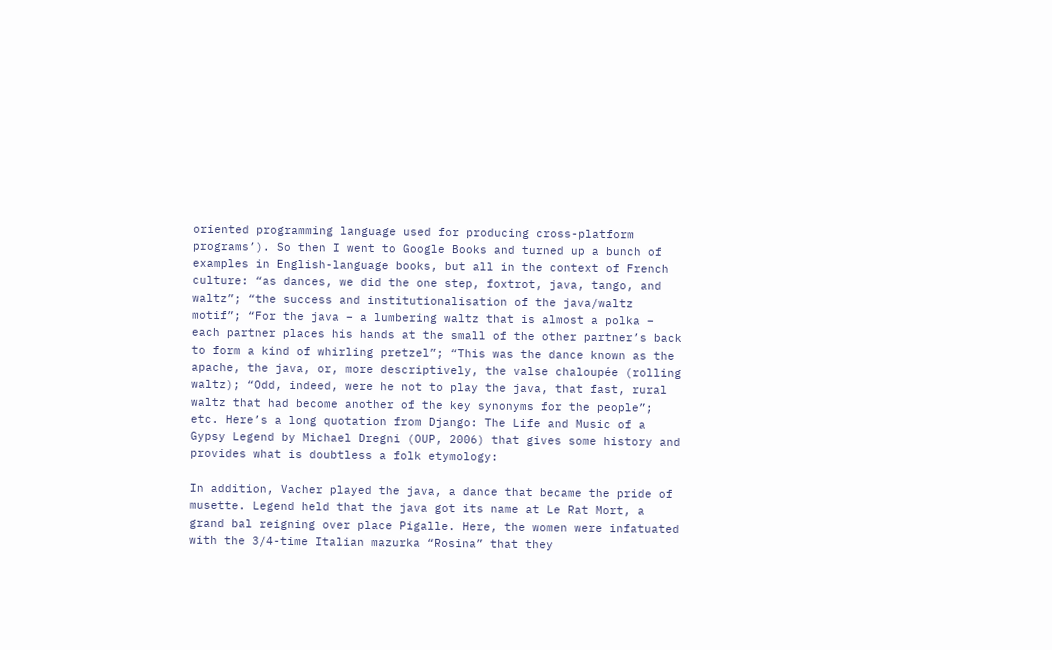oriented programming language used for producing cross-platform programs’). So then I went to Google Books and turned up a bunch of examples in English-language books, but all in the context of French culture: “as dances, we did the one step, foxtrot, java, tango, and waltz”; “the success and institutionalisation of the java/waltz motif”; “For the java – a lumbering waltz that is almost a polka – each partner places his hands at the small of the other partner’s back to form a kind of whirling pretzel”; “This was the dance known as the apache, the java, or, more descriptively, the valse chaloupée (rolling waltz); “Odd, indeed, were he not to play the java, that fast, rural waltz that had become another of the key synonyms for the people”; etc. Here’s a long quotation from Django: The Life and Music of a Gypsy Legend by Michael Dregni (OUP, 2006) that gives some history and provides what is doubtless a folk etymology:

In addition, Vacher played the java, a dance that became the pride of musette. Legend held that the java got its name at Le Rat Mort, a grand bal reigning over place Pigalle. Here, the women were infatuated with the 3/4-time Italian mazurka “Rosina” that they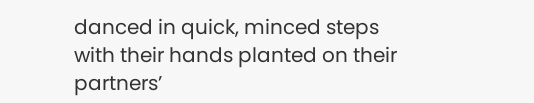danced in quick, minced steps with their hands planted on their partners’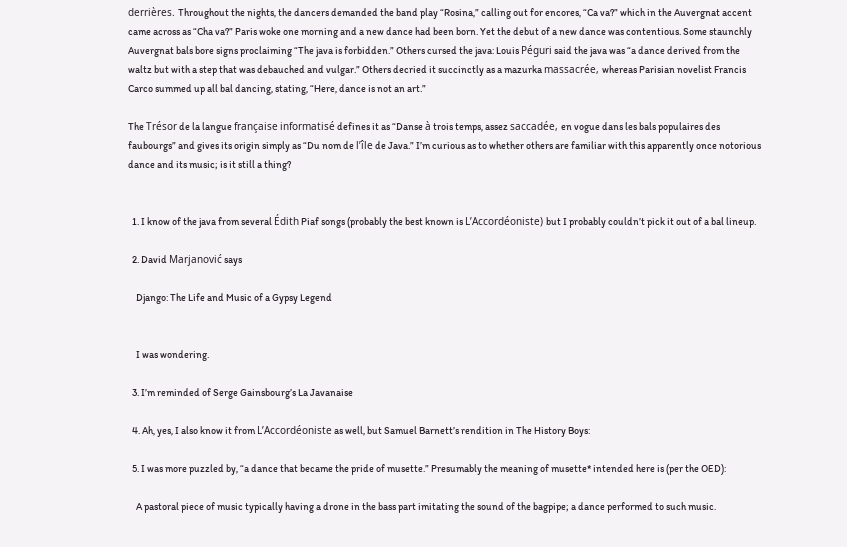derrières. Throughout the nights, the dancers demanded the band play “Rosina,” calling out for encores, “Ca va?” which in the Auvergnat accent came across as “Cha va?” Paris woke one morning and a new dance had been born. Yet the debut of a new dance was contentious. Some staunchly Auvergnat bals bore signs proclaiming “The java is forbidden.” Others cursed the java: Louis Péguri said the java was “a dance derived from the waltz but with a step that was debauched and vulgar.” Others decried it succinctly as a mazurka massacrée, whereas Parisian novelist Francis Carco summed up all bal dancing, stating, “Here, dance is not an art.”

The Trésor de la langue française informatisé defines it as “Danse à trois temps, assez saccadée, en vogue dans les bals populaires des faubourgs” and gives its origin simply as “Du nom de l’île de Java.” I’m curious as to whether others are familiar with this apparently once notorious dance and its music; is it still a thing?


  1. I know of the java from several Édith Piaf songs (probably the best known is L’Accordéoniste) but I probably couldn’t pick it out of a bal lineup.

  2. David Marjanović says

    Django: The Life and Music of a Gypsy Legend


    I was wondering.

  3. I’m reminded of Serge Gainsbourg’s La Javanaise

  4. Ah, yes, I also know it from L’Accordéoniste as well, but Samuel Barnett’s rendition in The History Boys:

  5. I was more puzzled by, “a dance that became the pride of musette.” Presumably the meaning of musette* intended here is (per the OED):

    A pastoral piece of music typically having a drone in the bass part imitating the sound of the bagpipe; a dance performed to such music.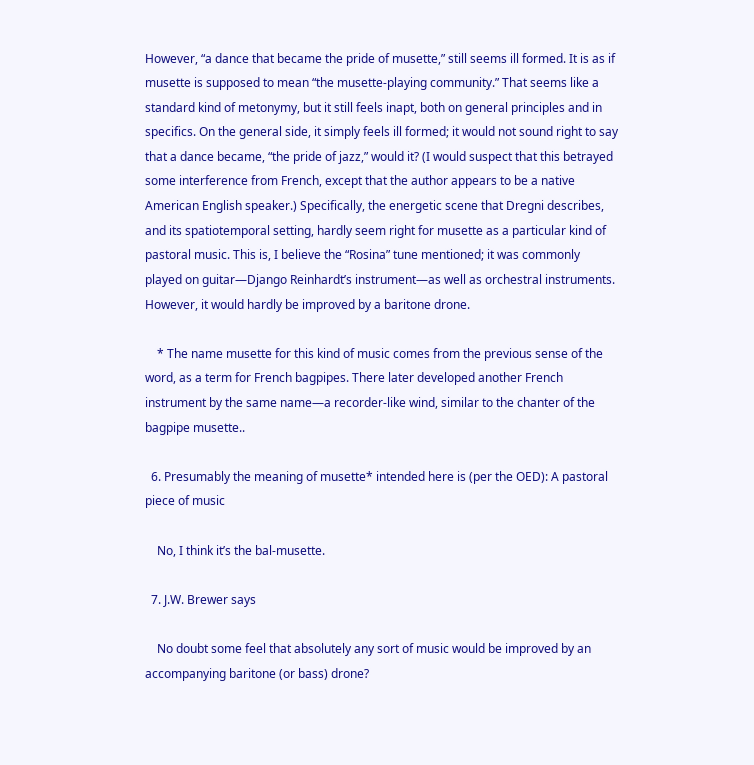However, “a dance that became the pride of musette,” still seems ill formed. It is as if musette is supposed to mean “the musette-playing community.” That seems like a standard kind of metonymy, but it still feels inapt, both on general principles and in specifics. On the general side, it simply feels ill formed; it would not sound right to say that a dance became, “the pride of jazz,” would it? (I would suspect that this betrayed some interference from French, except that the author appears to be a native American English speaker.) Specifically, the energetic scene that Dregni describes, and its spatiotemporal setting, hardly seem right for musette as a particular kind of pastoral music. This is, I believe the “Rosina” tune mentioned; it was commonly played on guitar—Django Reinhardt’s instrument—as well as orchestral instruments. However, it would hardly be improved by a baritone drone.

    * The name musette for this kind of music comes from the previous sense of the word, as a term for French bagpipes. There later developed another French instrument by the same name—a recorder-like wind, similar to the chanter of the bagpipe musette..

  6. Presumably the meaning of musette* intended here is (per the OED): A pastoral piece of music

    No, I think it’s the bal-musette.

  7. J.W. Brewer says

    No doubt some feel that absolutely any sort of music would be improved by an accompanying baritone (or bass) drone?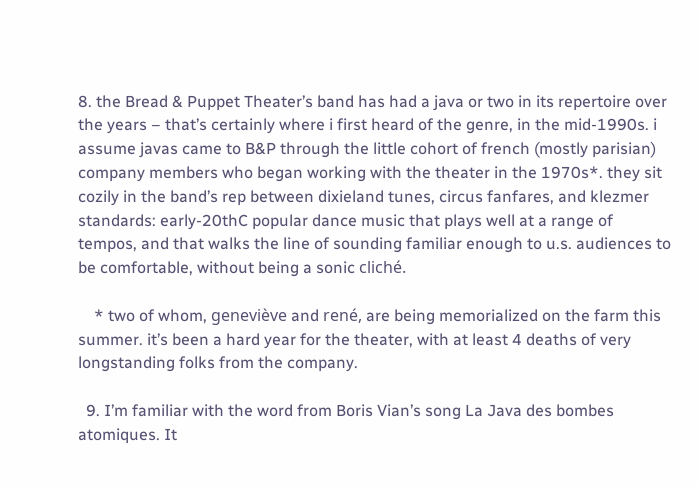8. the Bread & Puppet Theater’s band has had a java or two in its repertoire over the years – that’s certainly where i first heard of the genre, in the mid-1990s. i assume javas came to B&P through the little cohort of french (mostly parisian) company members who began working with the theater in the 1970s*. they sit cozily in the band’s rep between dixieland tunes, circus fanfares, and klezmer standards: early-20thC popular dance music that plays well at a range of tempos, and that walks the line of sounding familiar enough to u.s. audiences to be comfortable, without being a sonic cliché.

    * two of whom, geneviève and rené, are being memorialized on the farm this summer. it’s been a hard year for the theater, with at least 4 deaths of very longstanding folks from the company.

  9. I’m familiar with the word from Boris Vian’s song La Java des bombes atomiques. It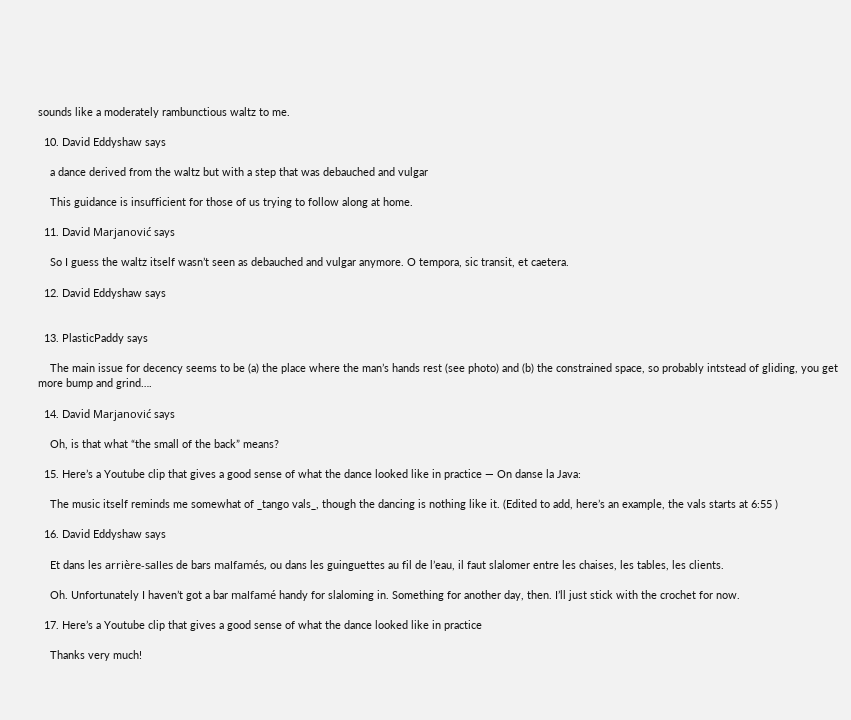sounds like a moderately rambunctious waltz to me.

  10. David Eddyshaw says

    a dance derived from the waltz but with a step that was debauched and vulgar

    This guidance is insufficient for those of us trying to follow along at home.

  11. David Marjanović says

    So I guess the waltz itself wasn’t seen as debauched and vulgar anymore. O tempora, sic transit, et caetera.

  12. David Eddyshaw says


  13. PlasticPaddy says

    The main issue for decency seems to be (a) the place where the man’s hands rest (see photo) and (b) the constrained space, so probably intstead of gliding, you get more bump and grind….

  14. David Marjanović says

    Oh, is that what “the small of the back” means?

  15. Here’s a Youtube clip that gives a good sense of what the dance looked like in practice — On danse la Java:

    The music itself reminds me somewhat of _tango vals_, though the dancing is nothing like it. (Edited to add, here’s an example, the vals starts at 6:55 )

  16. David Eddyshaw says

    Et dans les arrière-salles de bars malfamés, ou dans les guinguettes au fil de l’eau, il faut slalomer entre les chaises, les tables, les clients.

    Oh. Unfortunately I haven’t got a bar malfamé handy for slaloming in. Something for another day, then. I’ll just stick with the crochet for now.

  17. Here’s a Youtube clip that gives a good sense of what the dance looked like in practice

    Thanks very much!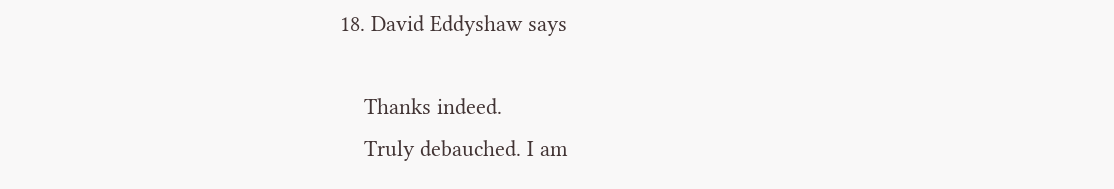18. David Eddyshaw says

    Thanks indeed.
    Truly debauched. I am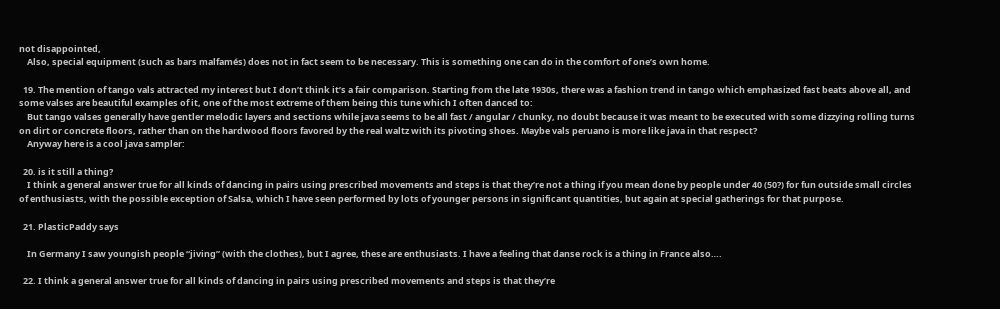not disappointed,
    Also, special equipment (such as bars malfamés) does not in fact seem to be necessary. This is something one can do in the comfort of one’s own home.

  19. The mention of tango vals attracted my interest but I don’t think it’s a fair comparison. Starting from the late 1930s, there was a fashion trend in tango which emphasized fast beats above all, and some valses are beautiful examples of it, one of the most extreme of them being this tune which I often danced to:
    But tango valses generally have gentler melodic layers and sections while java seems to be all fast / angular / chunky, no doubt because it was meant to be executed with some dizzying rolling turns on dirt or concrete floors, rather than on the hardwood floors favored by the real waltz with its pivoting shoes. Maybe vals peruano is more like java in that respect?
    Anyway here is a cool java sampler:

  20. is it still a thing?
    I think a general answer true for all kinds of dancing in pairs using prescribed movements and steps is that they’re not a thing if you mean done by people under 40 (50?) for fun outside small circles of enthusiasts, with the possible exception of Salsa, which I have seen performed by lots of younger persons in significant quantities, but again at special gatherings for that purpose.

  21. PlasticPaddy says

    In Germany I saw youngish people “jiving” (with the clothes), but I agree, these are enthusiasts. I have a feeling that danse rock is a thing in France also….

  22. I think a general answer true for all kinds of dancing in pairs using prescribed movements and steps is that they’re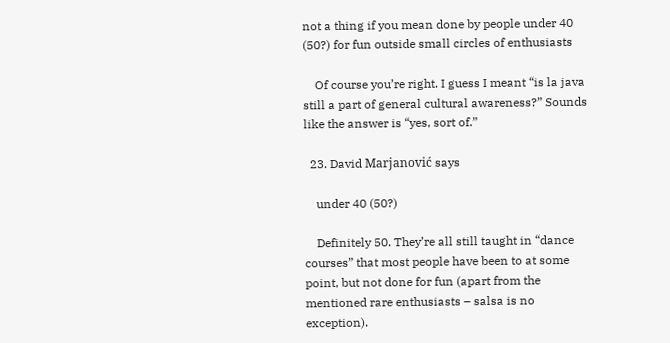not a thing if you mean done by people under 40 (50?) for fun outside small circles of enthusiasts

    Of course you’re right. I guess I meant “is la java still a part of general cultural awareness?” Sounds like the answer is “yes, sort of.”

  23. David Marjanović says

    under 40 (50?)

    Definitely 50. They’re all still taught in “dance courses” that most people have been to at some point, but not done for fun (apart from the mentioned rare enthusiasts – salsa is no exception).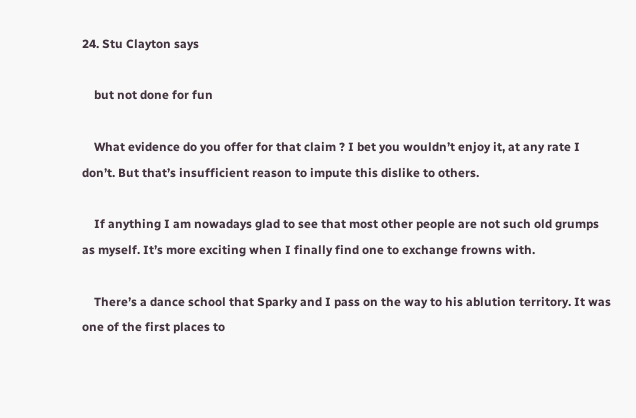24. Stu Clayton says

    but not done for fun

    What evidence do you offer for that claim ? I bet you wouldn’t enjoy it, at any rate I don’t. But that’s insufficient reason to impute this dislike to others.

    If anything I am nowadays glad to see that most other people are not such old grumps as myself. It’s more exciting when I finally find one to exchange frowns with.

    There’s a dance school that Sparky and I pass on the way to his ablution territory. It was one of the first places to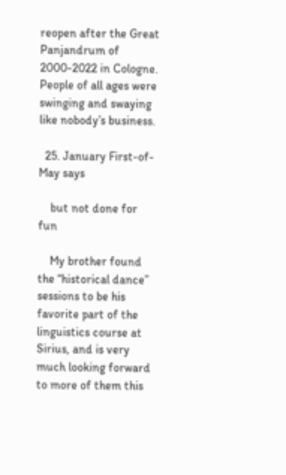reopen after the Great Panjandrum of 2000-2022 in Cologne. People of all ages were swinging and swaying like nobody’s business.

  25. January First-of-May says

    but not done for fun

    My brother found the “historical dance” sessions to be his favorite part of the linguistics course at Sirius, and is very much looking forward to more of them this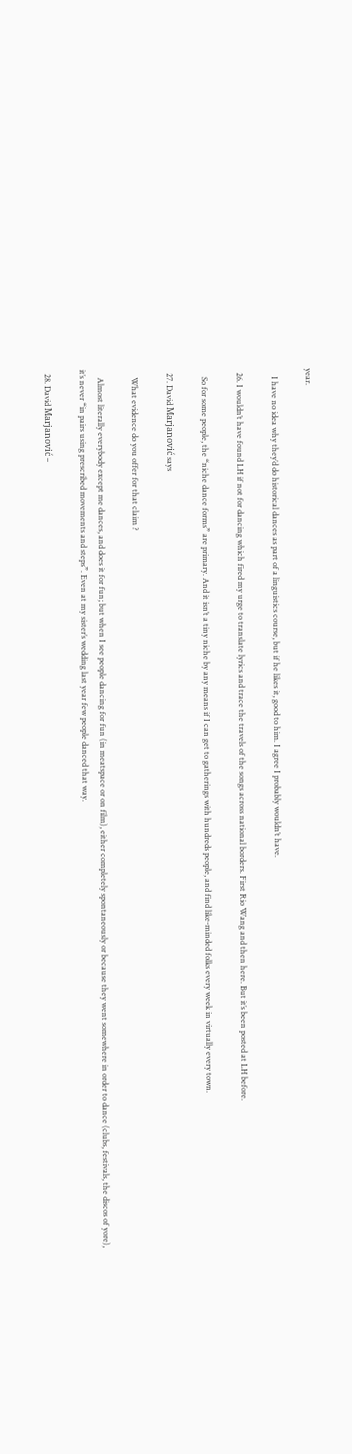year.

    I have no idea why they’d do historical dances as part of a linguistics course, but if he likes it, good to him. I agree I probably wouldn’t have.

  26. I wouldn’t have found LH if not for dancing which fired my urge to translate lyrics and trace the travels of the songs across national borders. First Rio Wang and then here. But it’s been posted at LH before.

    So for some people, the “niche dance forms” are primary. And it isn’t a tiny niche by any means if I can get to gatherings with hundreds people, and find like-minded folks every week in virtually every town.

  27. David Marjanović says

    What evidence do you offer for that claim ?

    Almost literally everybody except me dances, and does it for fun; but when I see people dancing for fun (in meatspace or on film), either completely spontaneously or because they went somewhere in order to dance (clubs, festivals, the discos of yore), it’s never “in pairs using prescribed movements and steps”. Even at my sister’s wedding last year few people danced that way.

  28. David Marjanović –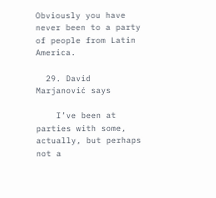Obviously you have never been to a party of people from Latin America.

  29. David Marjanović says

    I’ve been at parties with some, actually, but perhaps not a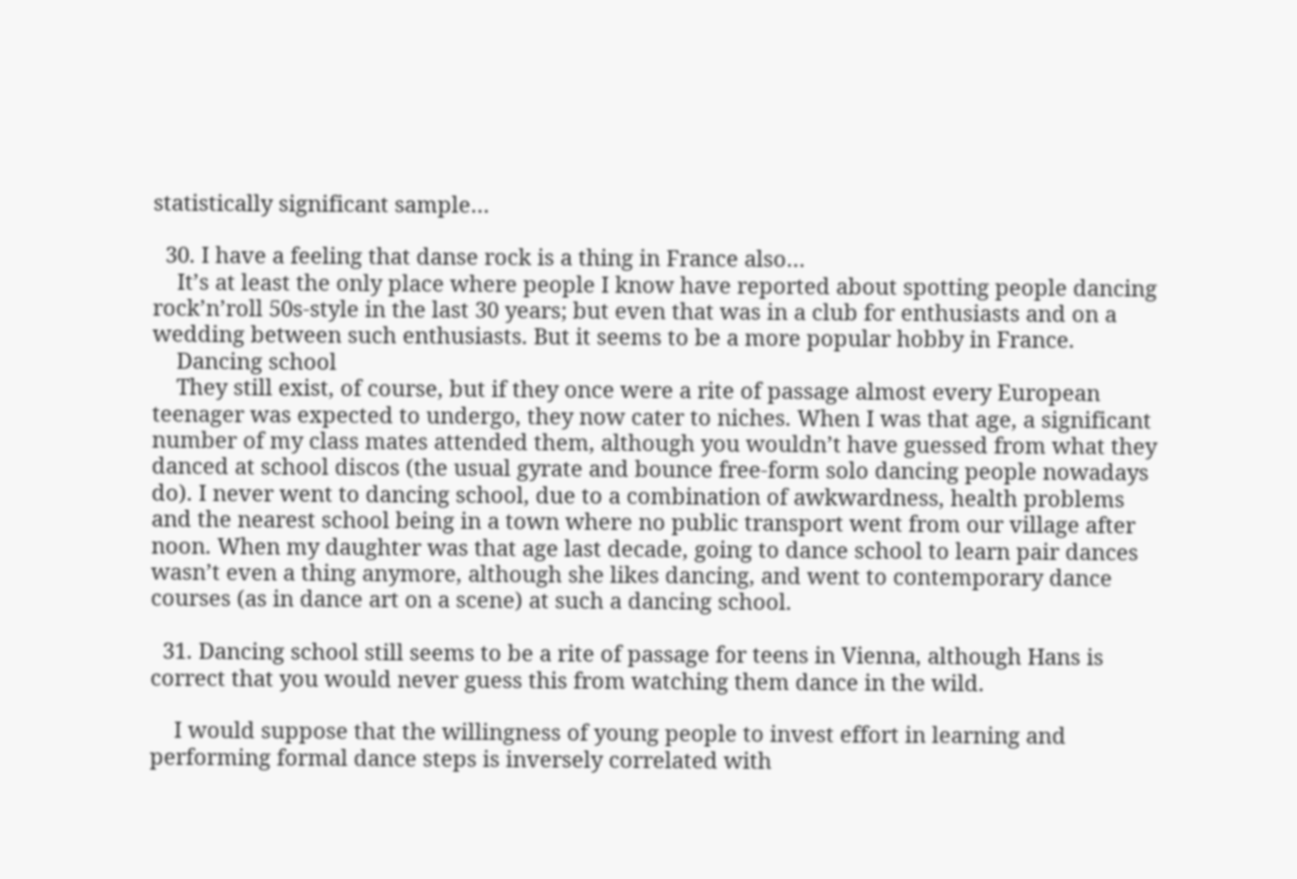statistically significant sample…

  30. I have a feeling that danse rock is a thing in France also…
    It’s at least the only place where people I know have reported about spotting people dancing rock’n’roll 50s-style in the last 30 years; but even that was in a club for enthusiasts and on a wedding between such enthusiasts. But it seems to be a more popular hobby in France.
    Dancing school
    They still exist, of course, but if they once were a rite of passage almost every European teenager was expected to undergo, they now cater to niches. When I was that age, a significant number of my class mates attended them, although you wouldn’t have guessed from what they danced at school discos (the usual gyrate and bounce free-form solo dancing people nowadays do). I never went to dancing school, due to a combination of awkwardness, health problems and the nearest school being in a town where no public transport went from our village after noon. When my daughter was that age last decade, going to dance school to learn pair dances wasn’t even a thing anymore, although she likes dancing, and went to contemporary dance courses (as in dance art on a scene) at such a dancing school.

  31. Dancing school still seems to be a rite of passage for teens in Vienna, although Hans is correct that you would never guess this from watching them dance in the wild.

    I would suppose that the willingness of young people to invest effort in learning and performing formal dance steps is inversely correlated with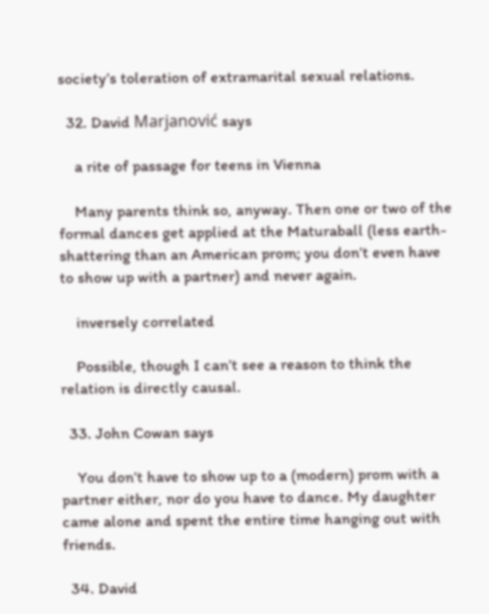society’s toleration of extramarital sexual relations.

  32. David Marjanović says

    a rite of passage for teens in Vienna

    Many parents think so, anyway. Then one or two of the formal dances get applied at the Maturaball (less earth-shattering than an American prom; you don’t even have to show up with a partner) and never again.

    inversely correlated

    Possible, though I can’t see a reason to think the relation is directly causal.

  33. John Cowan says

    You don’t have to show up to a (modern) prom with a partner either, nor do you have to dance. My daughter came alone and spent the entire time hanging out with friends.

  34. David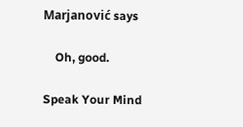Marjanović says

    Oh, good.

Speak Your Mind